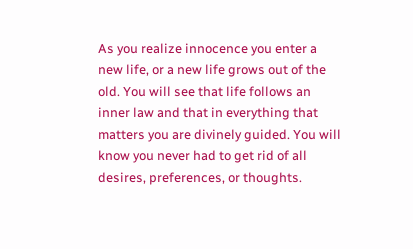As you realize innocence you enter a new life, or a new life grows out of the old. You will see that life follows an inner law and that in everything that matters you are divinely guided. You will know you never had to get rid of all desires, preferences, or thoughts.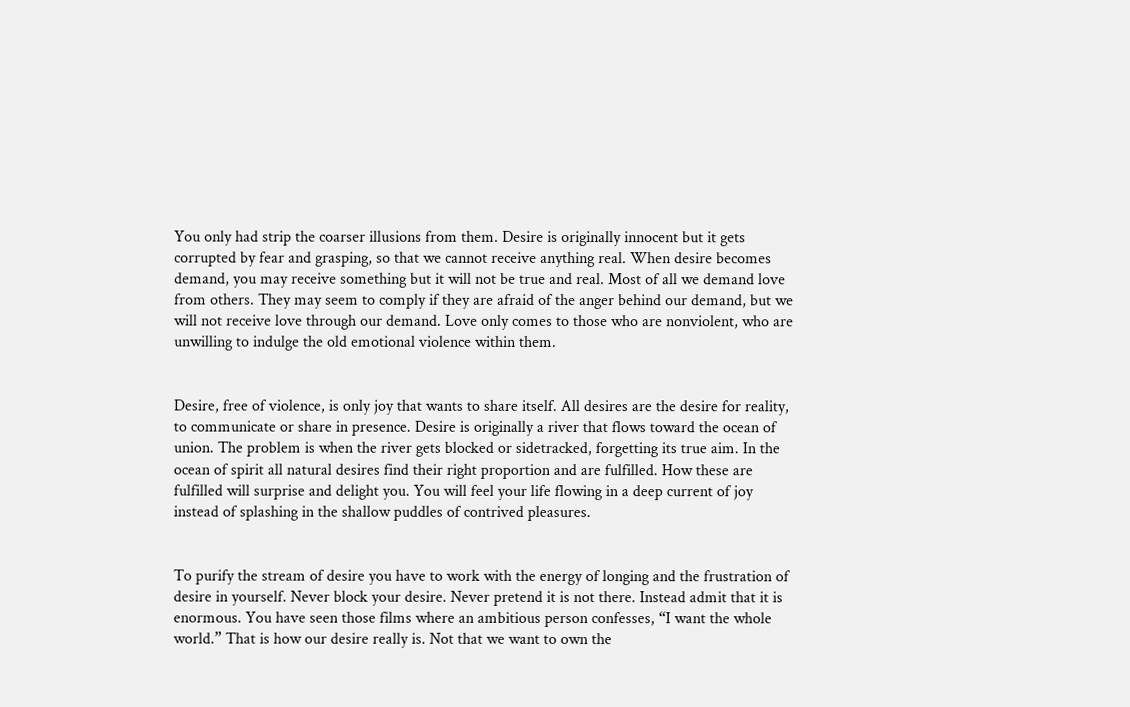You only had strip the coarser illusions from them. Desire is originally innocent but it gets corrupted by fear and grasping, so that we cannot receive anything real. When desire becomes demand, you may receive something but it will not be true and real. Most of all we demand love from others. They may seem to comply if they are afraid of the anger behind our demand, but we will not receive love through our demand. Love only comes to those who are nonviolent, who are unwilling to indulge the old emotional violence within them.


Desire, free of violence, is only joy that wants to share itself. All desires are the desire for reality, to communicate or share in presence. Desire is originally a river that flows toward the ocean of union. The problem is when the river gets blocked or sidetracked, forgetting its true aim. In the ocean of spirit all natural desires find their right proportion and are fulfilled. How these are fulfilled will surprise and delight you. You will feel your life flowing in a deep current of joy instead of splashing in the shallow puddles of contrived pleasures.


To purify the stream of desire you have to work with the energy of longing and the frustration of desire in yourself. Never block your desire. Never pretend it is not there. Instead admit that it is enormous. You have seen those films where an ambitious person confesses, “I want the whole world.” That is how our desire really is. Not that we want to own the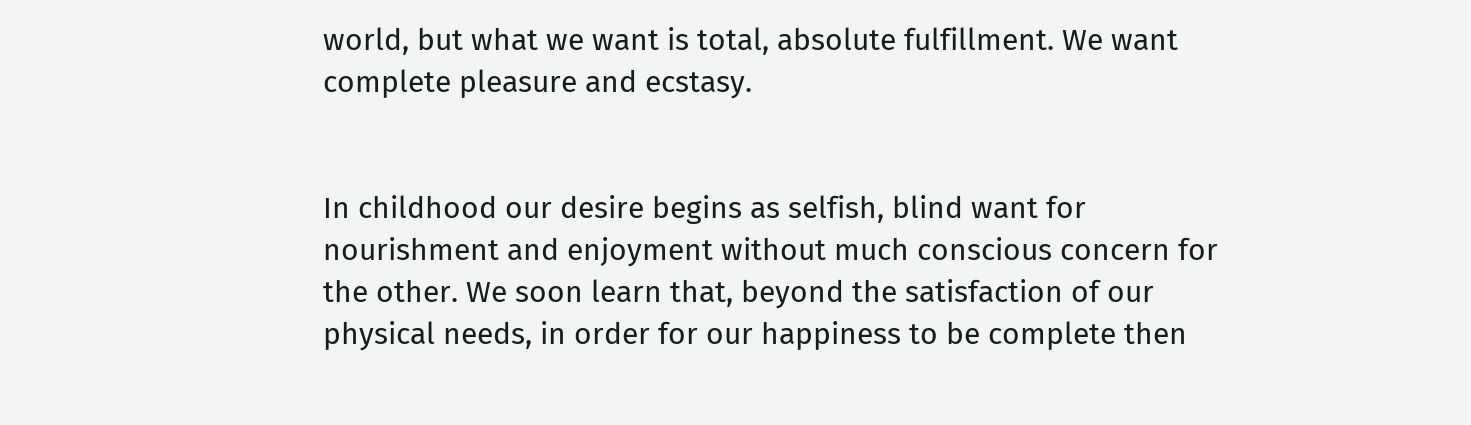world, but what we want is total, absolute fulfillment. We want complete pleasure and ecstasy.


In childhood our desire begins as selfish, blind want for nourishment and enjoyment without much conscious concern for the other. We soon learn that, beyond the satisfaction of our physical needs, in order for our happiness to be complete then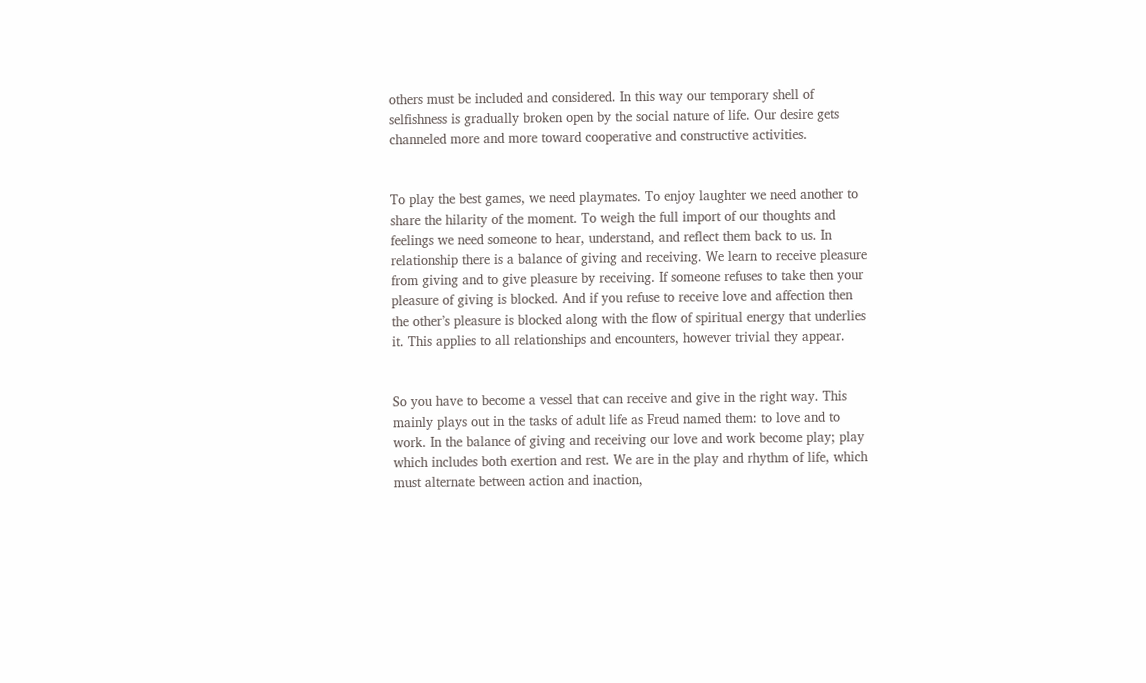others must be included and considered. In this way our temporary shell of selfishness is gradually broken open by the social nature of life. Our desire gets channeled more and more toward cooperative and constructive activities.


To play the best games, we need playmates. To enjoy laughter we need another to share the hilarity of the moment. To weigh the full import of our thoughts and feelings we need someone to hear, understand, and reflect them back to us. In relationship there is a balance of giving and receiving. We learn to receive pleasure from giving and to give pleasure by receiving. If someone refuses to take then your pleasure of giving is blocked. And if you refuse to receive love and affection then the other’s pleasure is blocked along with the flow of spiritual energy that underlies it. This applies to all relationships and encounters, however trivial they appear.


So you have to become a vessel that can receive and give in the right way. This mainly plays out in the tasks of adult life as Freud named them: to love and to work. In the balance of giving and receiving our love and work become play; play which includes both exertion and rest. We are in the play and rhythm of life, which must alternate between action and inaction,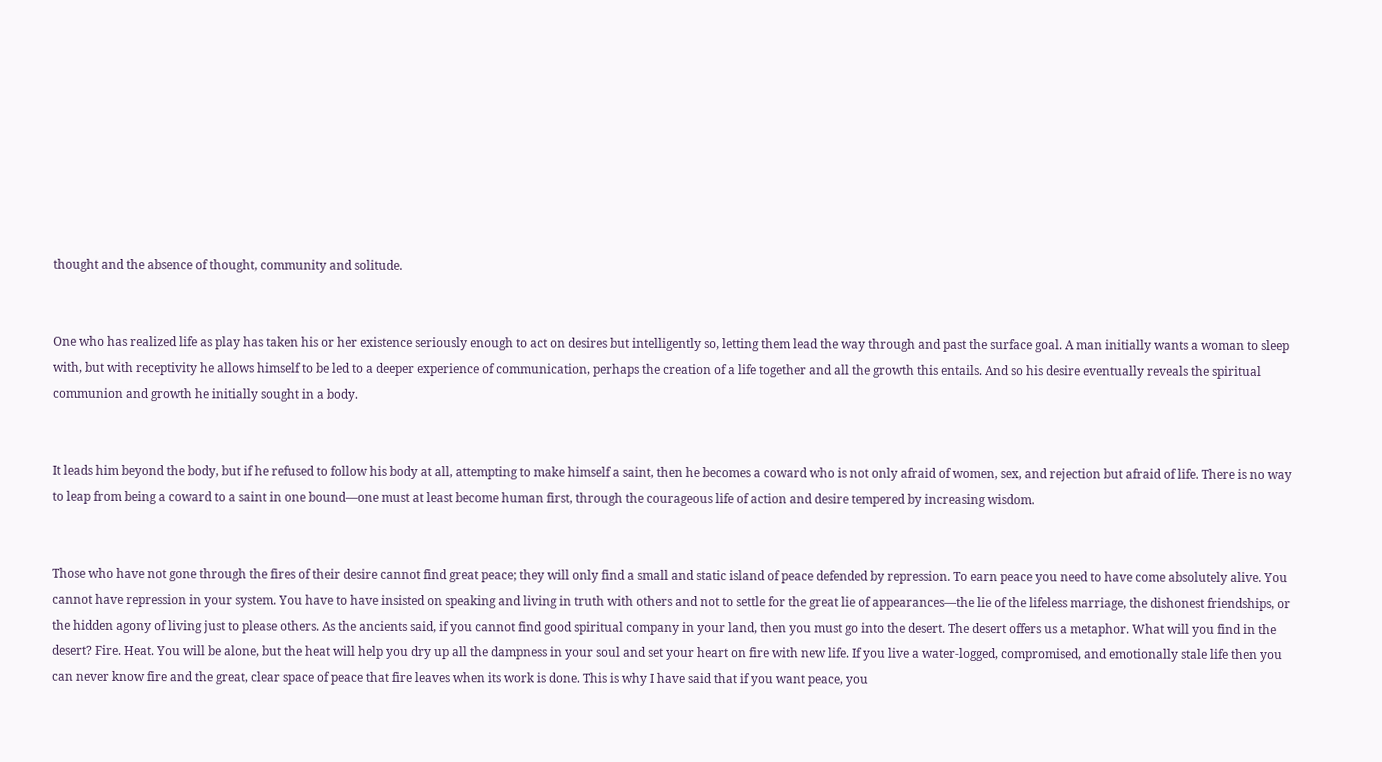thought and the absence of thought, community and solitude.


One who has realized life as play has taken his or her existence seriously enough to act on desires but intelligently so, letting them lead the way through and past the surface goal. A man initially wants a woman to sleep with, but with receptivity he allows himself to be led to a deeper experience of communication, perhaps the creation of a life together and all the growth this entails. And so his desire eventually reveals the spiritual communion and growth he initially sought in a body.


It leads him beyond the body, but if he refused to follow his body at all, attempting to make himself a saint, then he becomes a coward who is not only afraid of women, sex, and rejection but afraid of life. There is no way to leap from being a coward to a saint in one bound—one must at least become human first, through the courageous life of action and desire tempered by increasing wisdom.


Those who have not gone through the fires of their desire cannot find great peace; they will only find a small and static island of peace defended by repression. To earn peace you need to have come absolutely alive. You cannot have repression in your system. You have to have insisted on speaking and living in truth with others and not to settle for the great lie of appearances—the lie of the lifeless marriage, the dishonest friendships, or the hidden agony of living just to please others. As the ancients said, if you cannot find good spiritual company in your land, then you must go into the desert. The desert offers us a metaphor. What will you find in the desert? Fire. Heat. You will be alone, but the heat will help you dry up all the dampness in your soul and set your heart on fire with new life. If you live a water-logged, compromised, and emotionally stale life then you can never know fire and the great, clear space of peace that fire leaves when its work is done. This is why I have said that if you want peace, you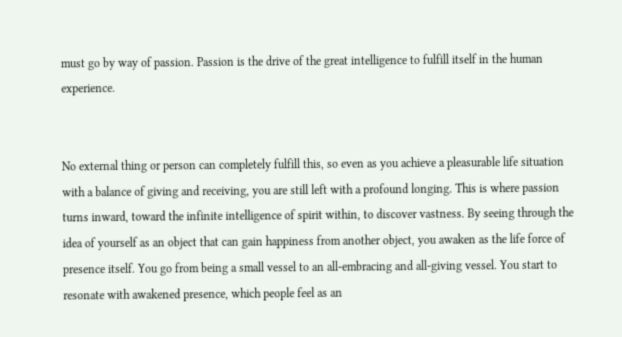must go by way of passion. Passion is the drive of the great intelligence to fulfill itself in the human experience.


No external thing or person can completely fulfill this, so even as you achieve a pleasurable life situation with a balance of giving and receiving, you are still left with a profound longing. This is where passion turns inward, toward the infinite intelligence of spirit within, to discover vastness. By seeing through the idea of yourself as an object that can gain happiness from another object, you awaken as the life force of presence itself. You go from being a small vessel to an all-embracing and all-giving vessel. You start to resonate with awakened presence, which people feel as an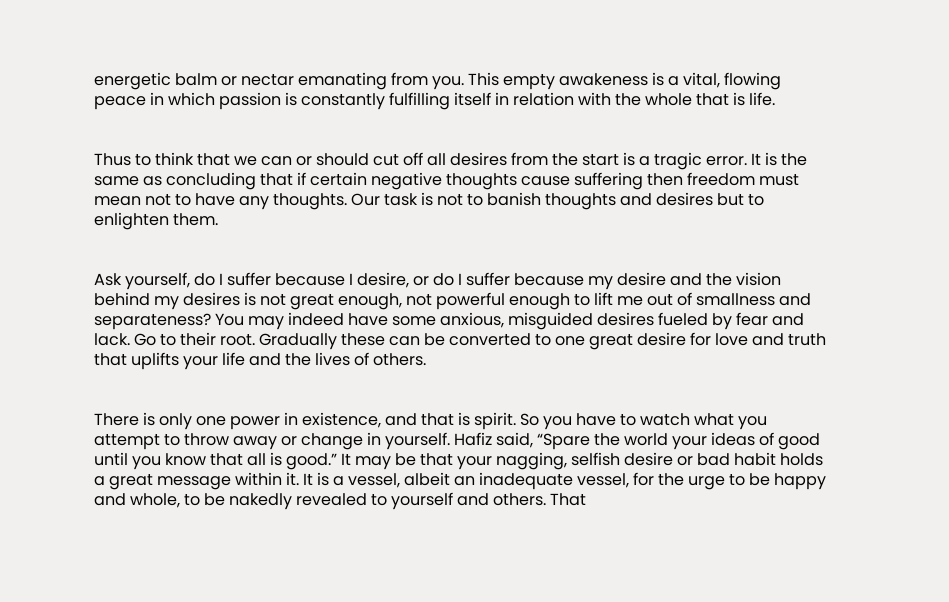energetic balm or nectar emanating from you. This empty awakeness is a vital, flowing peace in which passion is constantly fulfilling itself in relation with the whole that is life.


Thus to think that we can or should cut off all desires from the start is a tragic error. It is the same as concluding that if certain negative thoughts cause suffering then freedom must mean not to have any thoughts. Our task is not to banish thoughts and desires but to enlighten them.


Ask yourself, do I suffer because I desire, or do I suffer because my desire and the vision behind my desires is not great enough, not powerful enough to lift me out of smallness and separateness? You may indeed have some anxious, misguided desires fueled by fear and lack. Go to their root. Gradually these can be converted to one great desire for love and truth that uplifts your life and the lives of others.


There is only one power in existence, and that is spirit. So you have to watch what you attempt to throw away or change in yourself. Hafiz said, “Spare the world your ideas of good until you know that all is good.” It may be that your nagging, selfish desire or bad habit holds a great message within it. It is a vessel, albeit an inadequate vessel, for the urge to be happy and whole, to be nakedly revealed to yourself and others. That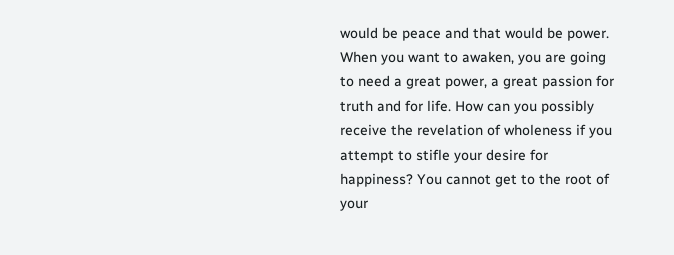would be peace and that would be power. When you want to awaken, you are going to need a great power, a great passion for truth and for life. How can you possibly receive the revelation of wholeness if you attempt to stifle your desire for happiness? You cannot get to the root of your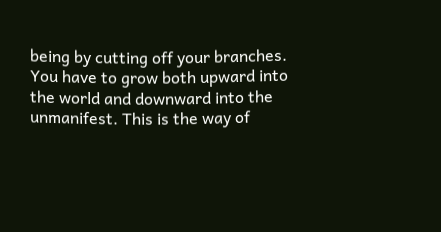being by cutting off your branches. You have to grow both upward into the world and downward into the unmanifest. This is the way of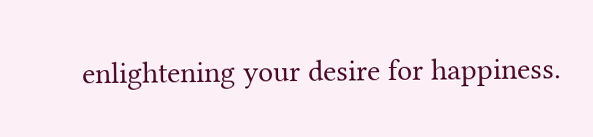enlightening your desire for happiness.